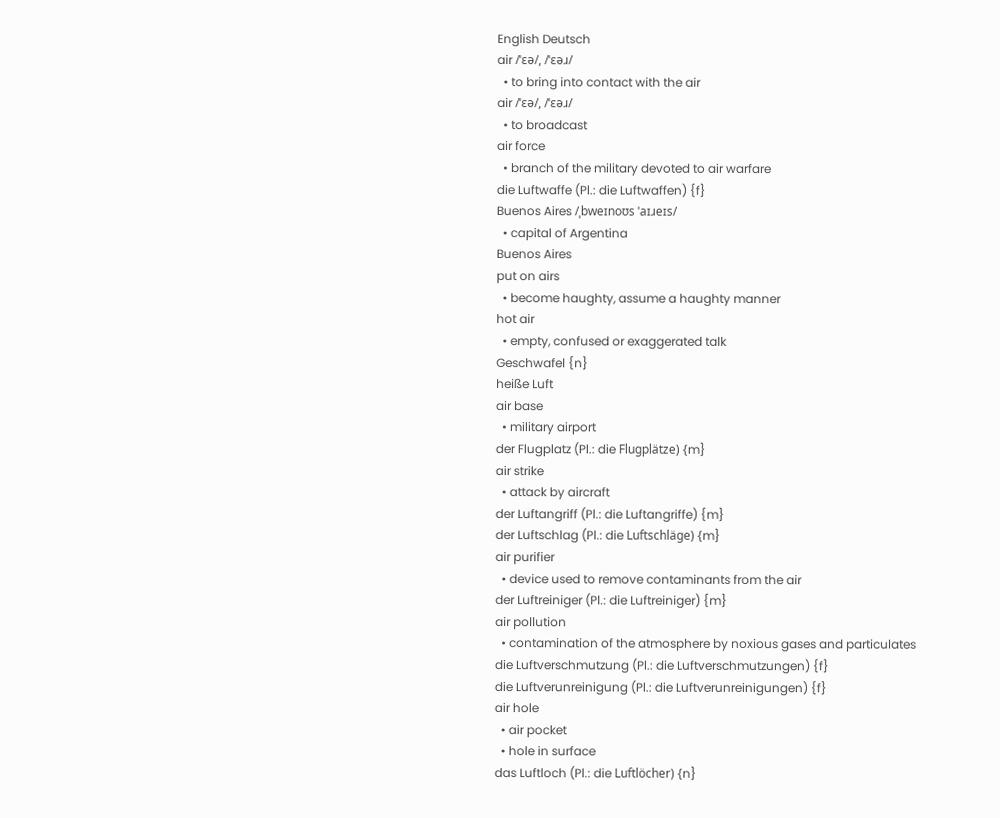English Deutsch
air /ˈɛə/, /ˈɛəɹ/
  • to bring into contact with the air
air /ˈɛə/, /ˈɛəɹ/
  • to broadcast
air force
  • branch of the military devoted to air warfare
die Luftwaffe (Pl.: die Luftwaffen) {f}
Buenos Aires /ˌbweɪnoʊs ˈaɪɹeɪs/
  • capital of Argentina
Buenos Aires
put on airs
  • become haughty, assume a haughty manner
hot air
  • empty, confused or exaggerated talk
Geschwafel {n}
heiße Luft
air base
  • military airport
der Flugplatz (Pl.: die Flugplätze) {m}
air strike
  • attack by aircraft
der Luftangriff (Pl.: die Luftangriffe) {m}
der Luftschlag (Pl.: die Luftschläge) {m}
air purifier
  • device used to remove contaminants from the air
der Luftreiniger (Pl.: die Luftreiniger) {m}
air pollution
  • contamination of the atmosphere by noxious gases and particulates
die Luftverschmutzung (Pl.: die Luftverschmutzungen) {f}
die Luftverunreinigung (Pl.: die Luftverunreinigungen) {f}
air hole
  • air pocket
  • hole in surface
das Luftloch (Pl.: die Luftlöcher) {n}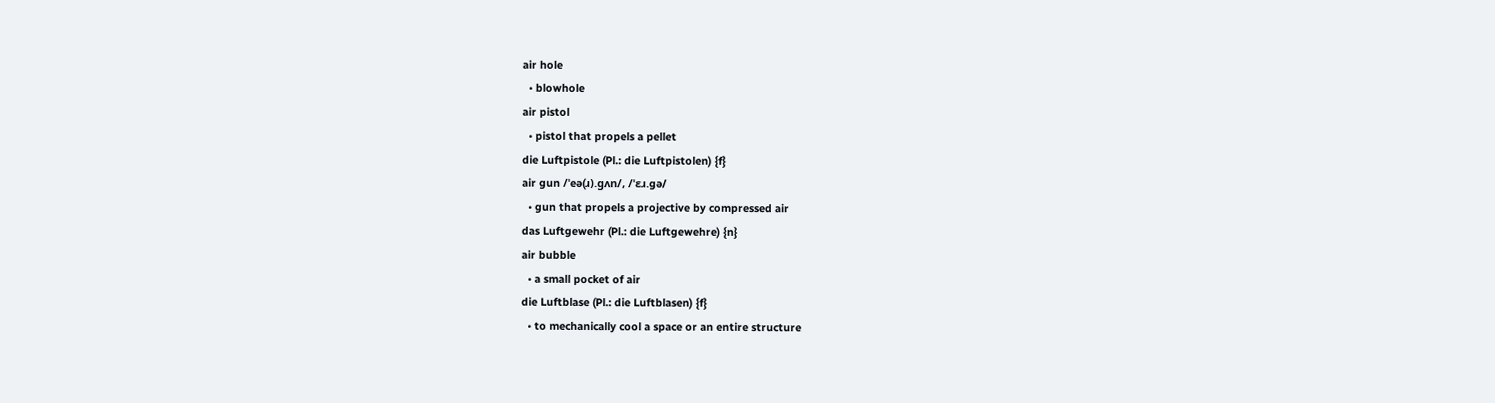air hole
  • blowhole
air pistol
  • pistol that propels a pellet
die Luftpistole (Pl.: die Luftpistolen) {f}
air gun /ˈeə(ɹ).ɡʌn/, /ˈɛɹ.ɡə/
  • gun that propels a projective by compressed air
das Luftgewehr (Pl.: die Luftgewehre) {n}
air bubble
  • a small pocket of air
die Luftblase (Pl.: die Luftblasen) {f}
  • to mechanically cool a space or an entire structure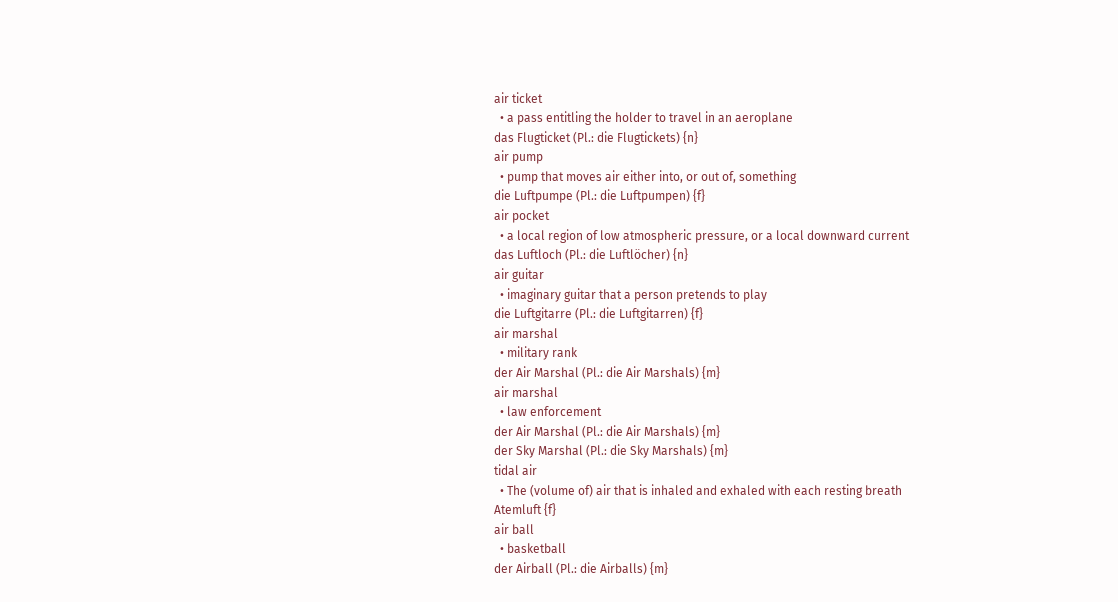air ticket
  • a pass entitling the holder to travel in an aeroplane
das Flugticket (Pl.: die Flugtickets) {n}
air pump
  • pump that moves air either into, or out of, something
die Luftpumpe (Pl.: die Luftpumpen) {f}
air pocket
  • a local region of low atmospheric pressure, or a local downward current
das Luftloch (Pl.: die Luftlöcher) {n}
air guitar
  • imaginary guitar that a person pretends to play
die Luftgitarre (Pl.: die Luftgitarren) {f}
air marshal
  • military rank
der Air Marshal (Pl.: die Air Marshals) {m}
air marshal
  • law enforcement
der Air Marshal (Pl.: die Air Marshals) {m}
der Sky Marshal (Pl.: die Sky Marshals) {m}
tidal air
  • The (volume of) air that is inhaled and exhaled with each resting breath
Atemluft {f}
air ball
  • basketball
der Airball (Pl.: die Airballs) {m}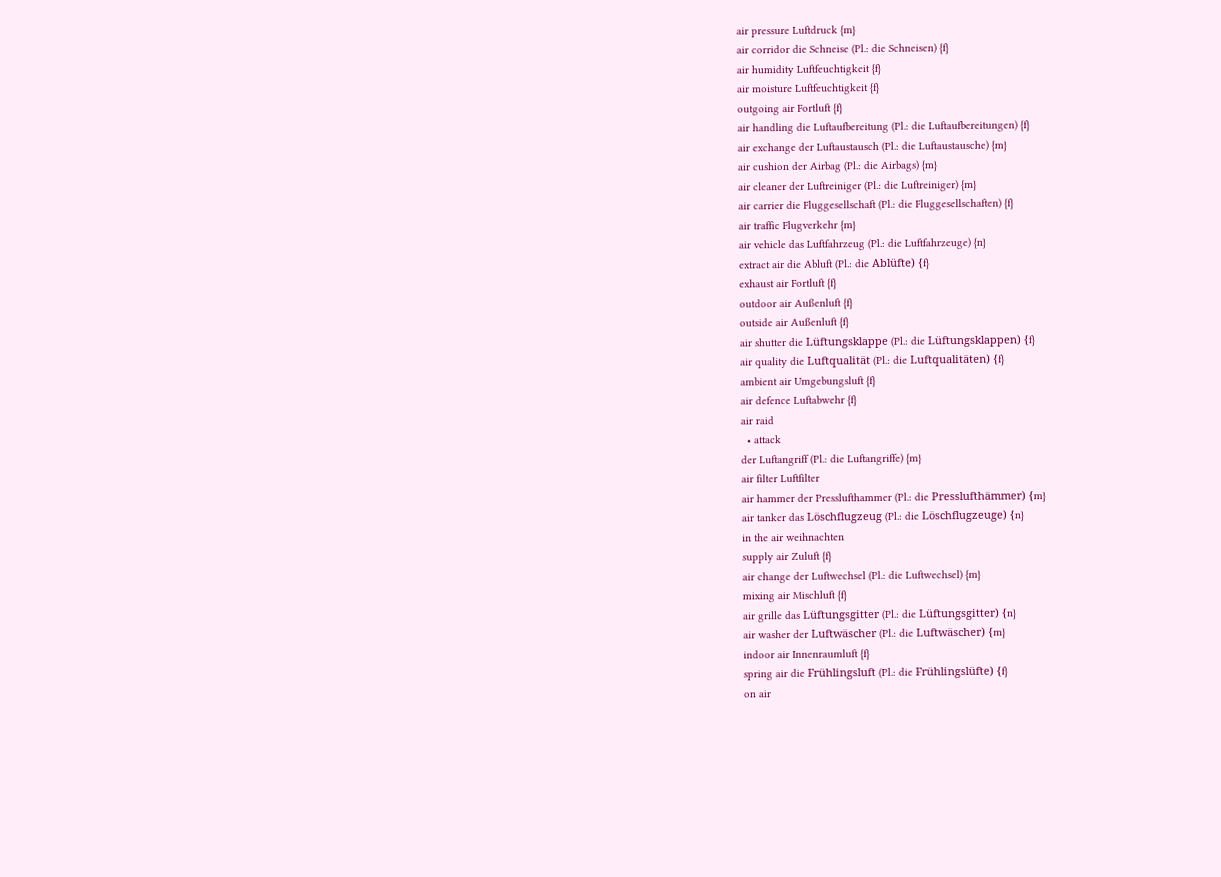air pressure Luftdruck {m}
air corridor die Schneise (Pl.: die Schneisen) {f}
air humidity Luftfeuchtigkeit {f}
air moisture Luftfeuchtigkeit {f}
outgoing air Fortluft {f}
air handling die Luftaufbereitung (Pl.: die Luftaufbereitungen) {f}
air exchange der Luftaustausch (Pl.: die Luftaustausche) {m}
air cushion der Airbag (Pl.: die Airbags) {m}
air cleaner der Luftreiniger (Pl.: die Luftreiniger) {m}
air carrier die Fluggesellschaft (Pl.: die Fluggesellschaften) {f}
air traffic Flugverkehr {m}
air vehicle das Luftfahrzeug (Pl.: die Luftfahrzeuge) {n}
extract air die Abluft (Pl.: die Ablüfte) {f}
exhaust air Fortluft {f}
outdoor air Außenluft {f}
outside air Außenluft {f}
air shutter die Lüftungsklappe (Pl.: die Lüftungsklappen) {f}
air quality die Luftqualität (Pl.: die Luftqualitäten) {f}
ambient air Umgebungsluft {f}
air defence Luftabwehr {f}
air raid
  • attack
der Luftangriff (Pl.: die Luftangriffe) {m}
air filter Luftfilter
air hammer der Presslufthammer (Pl.: die Presslufthämmer) {m}
air tanker das Löschflugzeug (Pl.: die Löschflugzeuge) {n}
in the air weihnachten
supply air Zuluft {f}
air change der Luftwechsel (Pl.: die Luftwechsel) {m}
mixing air Mischluft {f}
air grille das Lüftungsgitter (Pl.: die Lüftungsgitter) {n}
air washer der Luftwäscher (Pl.: die Luftwäscher) {m}
indoor air Innenraumluft {f}
spring air die Frühlingsluft (Pl.: die Frühlingslüfte) {f}
on air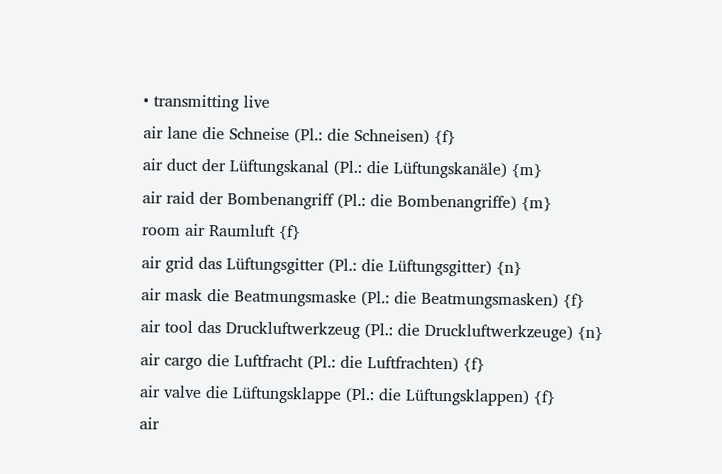• transmitting live
air lane die Schneise (Pl.: die Schneisen) {f}
air duct der Lüftungskanal (Pl.: die Lüftungskanäle) {m}
air raid der Bombenangriff (Pl.: die Bombenangriffe) {m}
room air Raumluft {f}
air grid das Lüftungsgitter (Pl.: die Lüftungsgitter) {n}
air mask die Beatmungsmaske (Pl.: die Beatmungsmasken) {f}
air tool das Druckluftwerkzeug (Pl.: die Druckluftwerkzeuge) {n}
air cargo die Luftfracht (Pl.: die Luftfrachten) {f}
air valve die Lüftungsklappe (Pl.: die Lüftungsklappen) {f}
air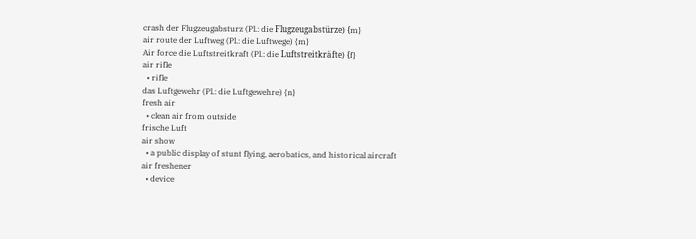crash der Flugzeugabsturz (Pl.: die Flugzeugabstürze) {m}
air route der Luftweg (Pl.: die Luftwege) {m}
Air force die Luftstreitkraft (Pl.: die Luftstreitkräfte) {f}
air rifle
  • rifle
das Luftgewehr (Pl.: die Luftgewehre) {n}
fresh air
  • clean air from outside
frische Luft
air show
  • a public display of stunt flying, aerobatics, and historical aircraft
air freshener
  • device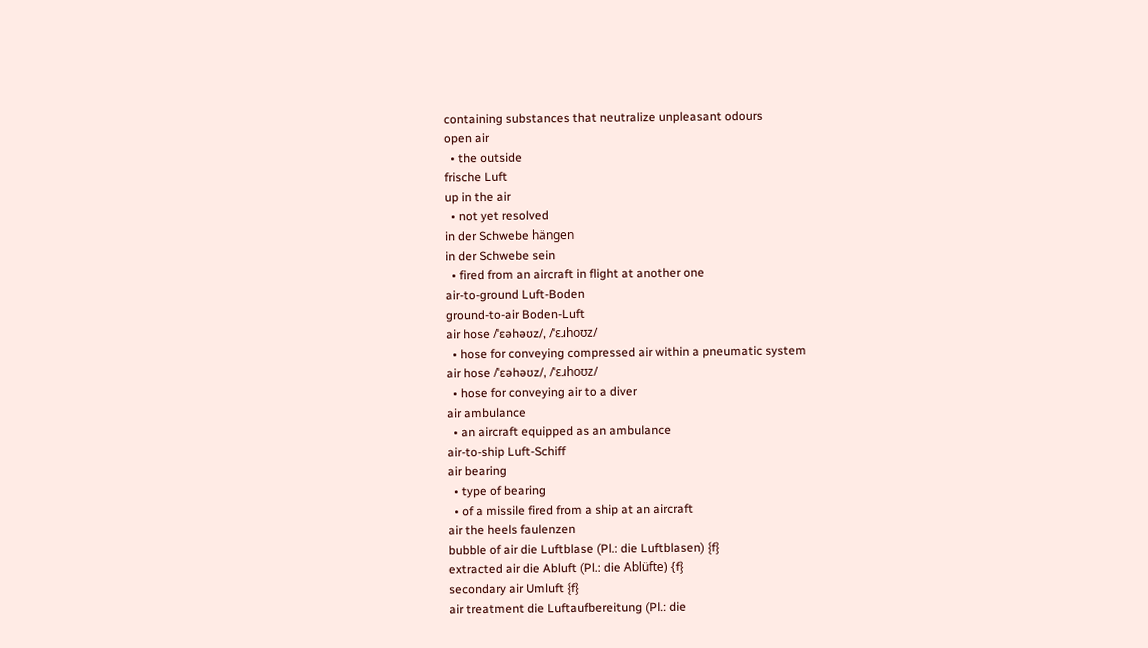containing substances that neutralize unpleasant odours
open air
  • the outside
frische Luft
up in the air
  • not yet resolved
in der Schwebe hängen
in der Schwebe sein
  • fired from an aircraft in flight at another one
air-to-ground Luft-Boden
ground-to-air Boden-Luft
air hose /ˈɛəhəʊz/, /ˈɛɹhoʊz/
  • hose for conveying compressed air within a pneumatic system
air hose /ˈɛəhəʊz/, /ˈɛɹhoʊz/
  • hose for conveying air to a diver
air ambulance
  • an aircraft equipped as an ambulance
air-to-ship Luft-Schiff
air bearing
  • type of bearing
  • of a missile fired from a ship at an aircraft
air the heels faulenzen
bubble of air die Luftblase (Pl.: die Luftblasen) {f}
extracted air die Abluft (Pl.: die Ablüfte) {f}
secondary air Umluft {f}
air treatment die Luftaufbereitung (Pl.: die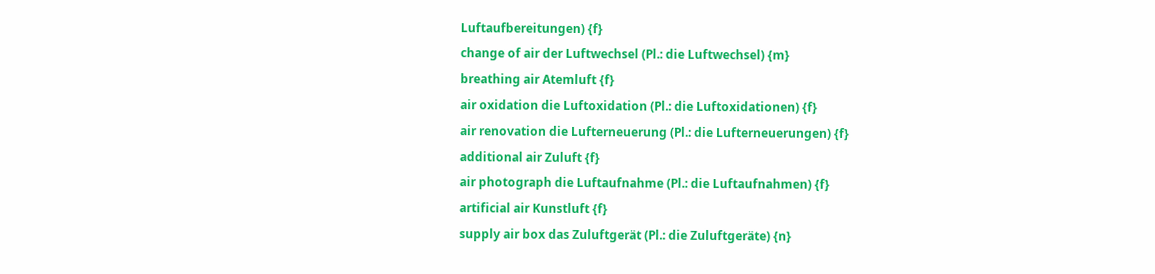Luftaufbereitungen) {f}
change of air der Luftwechsel (Pl.: die Luftwechsel) {m}
breathing air Atemluft {f}
air oxidation die Luftoxidation (Pl.: die Luftoxidationen) {f}
air renovation die Lufterneuerung (Pl.: die Lufterneuerungen) {f}
additional air Zuluft {f}
air photograph die Luftaufnahme (Pl.: die Luftaufnahmen) {f}
artificial air Kunstluft {f}
supply air box das Zuluftgerät (Pl.: die Zuluftgeräte) {n}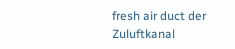fresh air duct der Zuluftkanal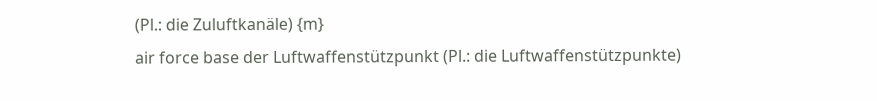(Pl.: die Zuluftkanäle) {m}
air force base der Luftwaffenstützpunkt (Pl.: die Luftwaffenstützpunkte)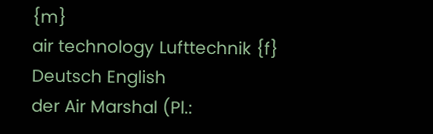{m}
air technology Lufttechnik {f}
Deutsch English
der Air Marshal (Pl.: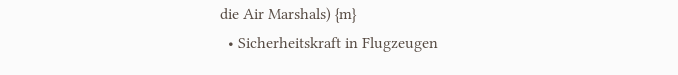die Air Marshals) {m}
  • Sicherheitskraft in Flugzeugen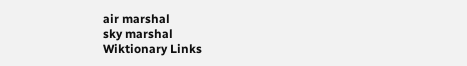air marshal
sky marshal
Wiktionary Links